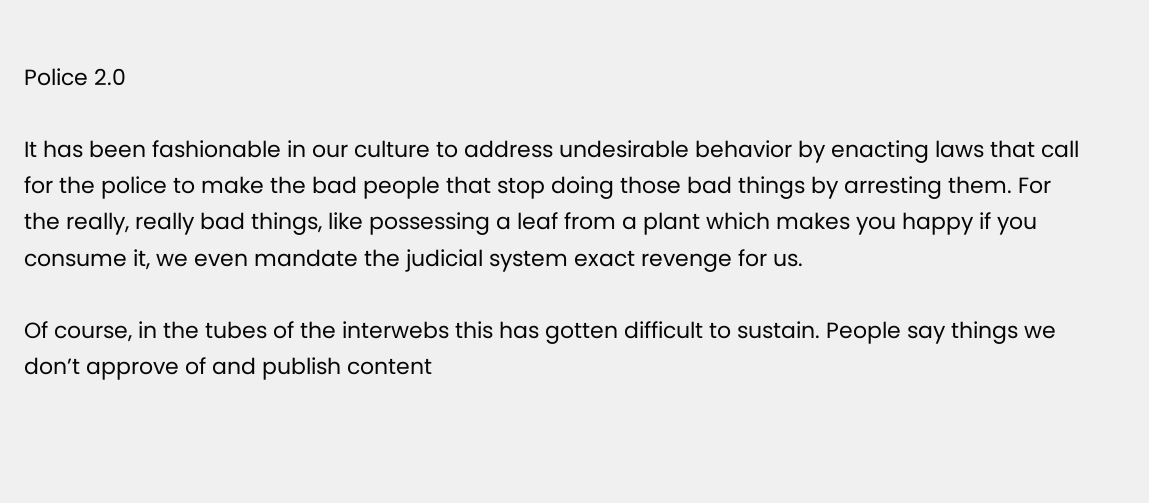Police 2.0

It has been fashionable in our culture to address undesirable behavior by enacting laws that call for the police to make the bad people that stop doing those bad things by arresting them. For the really, really bad things, like possessing a leaf from a plant which makes you happy if you consume it, we even mandate the judicial system exact revenge for us.

Of course, in the tubes of the interwebs this has gotten difficult to sustain. People say things we don’t approve of and publish content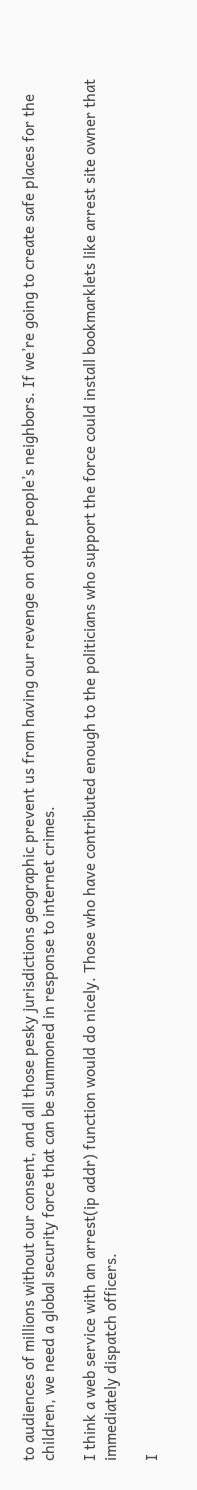to audiences of millions without our consent, and all those pesky jurisdictions geographic prevent us from having our revenge on other people’s neighbors. If we’re going to create safe places for the children, we need a global security force that can be summoned in response to internet crimes.

I think a web service with an arrest(ip addr) function would do nicely. Those who have contributed enough to the politicians who support the force could install bookmarklets like arrest site owner that immediately dispatch officers.

I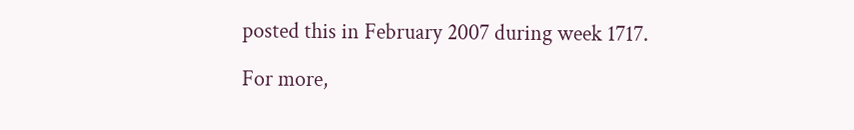posted this in February 2007 during week 1717.

For more,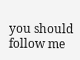you should follow me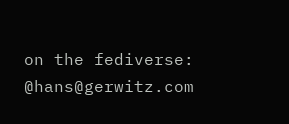on the fediverse: @hans@gerwitz.com